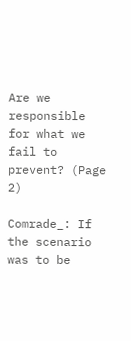Are we responsible for what we fail to prevent? (Page 2)

Comrade_: If the scenario was to be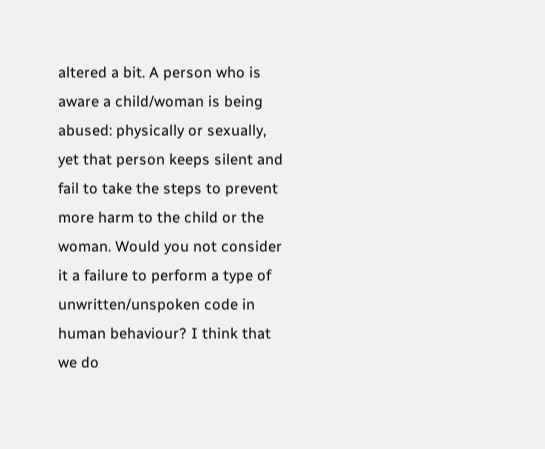altered a bit. A person who is aware a child/woman is being abused: physically or sexually, yet that person keeps silent and fail to take the steps to prevent more harm to the child or the woman. Would you not consider it a failure to perform a type of unwritten/unspoken code in human behaviour? I think that we do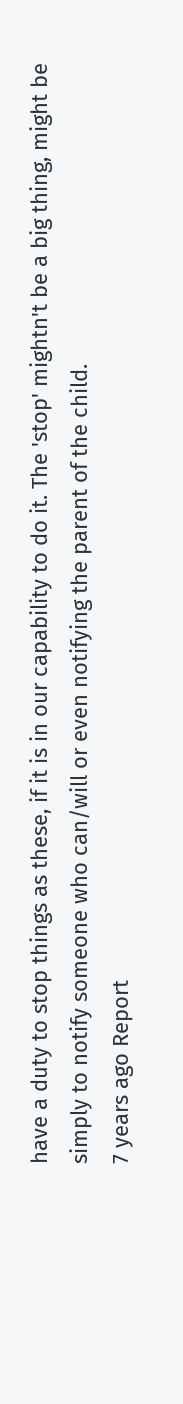have a duty to stop things as these, if it is in our capability to do it. The 'stop' mightn't be a big thing, might be simply to notify someone who can/will or even notifying the parent of the child.
7 years ago Report